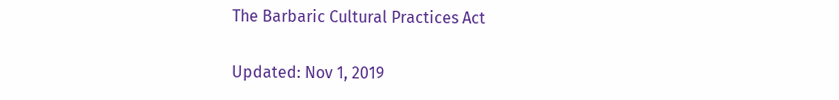The Barbaric Cultural Practices Act

Updated: Nov 1, 2019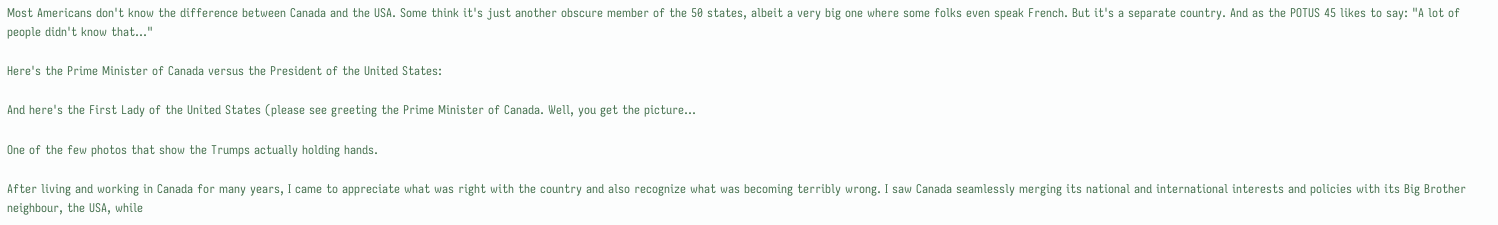Most Americans don't know the difference between Canada and the USA. Some think it's just another obscure member of the 50 states, albeit a very big one where some folks even speak French. But it's a separate country. And as the POTUS 45 likes to say: "A lot of people didn't know that..."

Here's the Prime Minister of Canada versus the President of the United States:

And here's the First Lady of the United States (please see greeting the Prime Minister of Canada. Well, you get the picture...

One of the few photos that show the Trumps actually holding hands.

After living and working in Canada for many years, I came to appreciate what was right with the country and also recognize what was becoming terribly wrong. I saw Canada seamlessly merging its national and international interests and policies with its Big Brother neighbour, the USA, while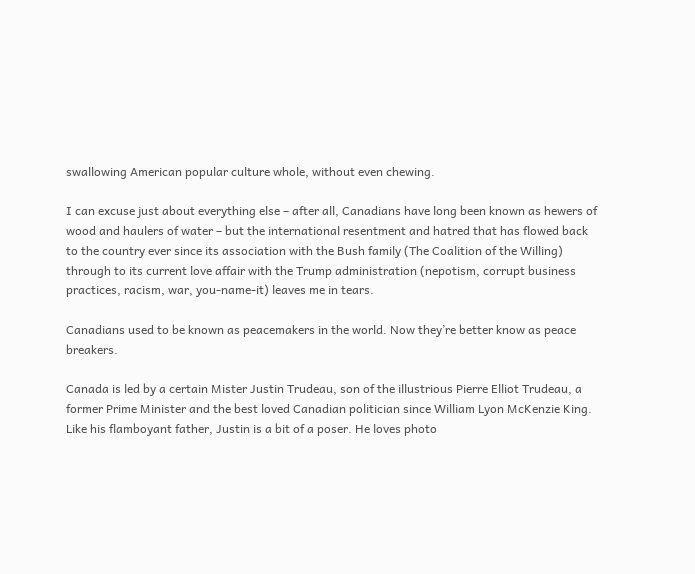swallowing American popular culture whole, without even chewing.

I can excuse just about everything else – after all, Canadians have long been known as hewers of wood and haulers of water – but the international resentment and hatred that has flowed back to the country ever since its association with the Bush family (The Coalition of the Willing) through to its current love affair with the Trump administration (nepotism, corrupt business practices, racism, war, you-name-it) leaves me in tears.

Canadians used to be known as peacemakers in the world. Now they’re better know as peace breakers.

Canada is led by a certain Mister Justin Trudeau, son of the illustrious Pierre Elliot Trudeau, a former Prime Minister and the best loved Canadian politician since William Lyon McKenzie King. Like his flamboyant father, Justin is a bit of a poser. He loves photo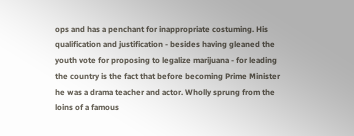ops and has a penchant for inappropriate costuming. His qualification and justification - besides having gleaned the youth vote for proposing to legalize marijuana - for leading the country is the fact that before becoming Prime Minister he was a drama teacher and actor. Wholly sprung from the loins of a famous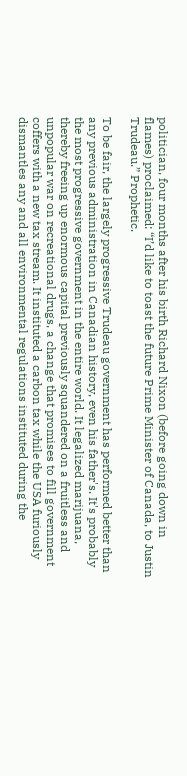politician, four months after his birth Richard Nixon (before going down in flames) proclaimed: “I’d like to toast the future Prime Minister of Canada, to Justin Trudeau.” Prophetic.

To be fair, the largely progressive Trudeau government has performed better than any previous administration in Canadian history, even his father's. It's probably the most progressive government in the entire world. It legalized marijuana, thereby freeing up enormous capital previously squandered on a fruitless and unpopular war on recreational drugs, a change that promises to fill government coffers with a new tax stream. It instituted a carbon tax while the USA furiously dismantles any and all environmental regulations instituted during the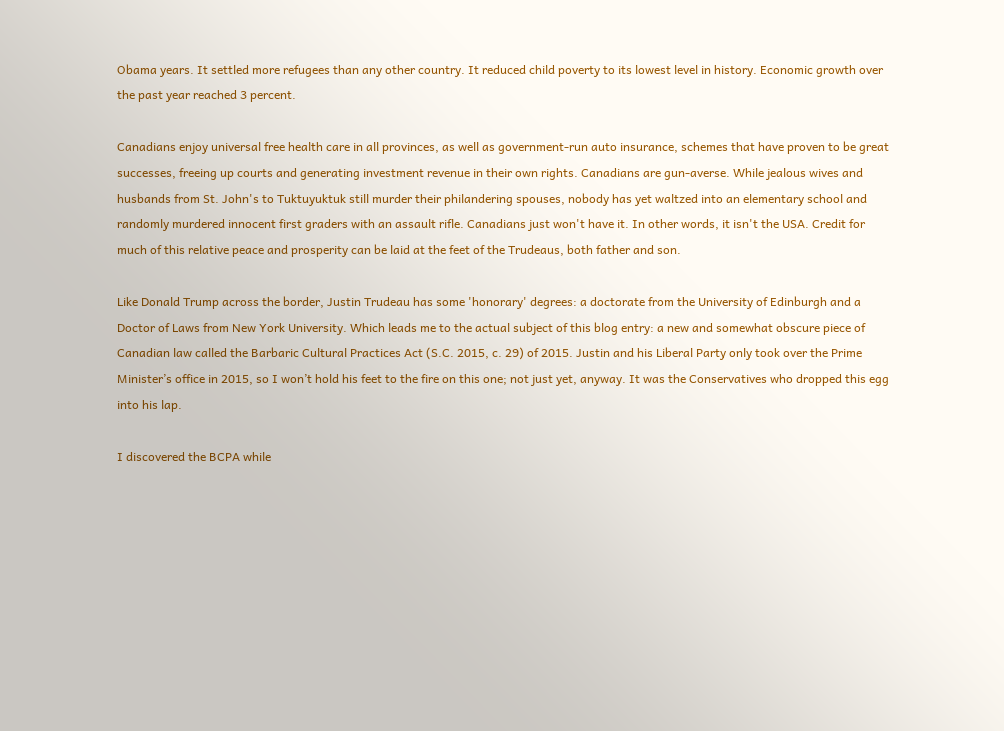Obama years. It settled more refugees than any other country. It reduced child poverty to its lowest level in history. Economic growth over the past year reached 3 percent.

Canadians enjoy universal free health care in all provinces, as well as government-run auto insurance, schemes that have proven to be great successes, freeing up courts and generating investment revenue in their own rights. Canadians are gun-averse. While jealous wives and husbands from St. John's to Tuktuyuktuk still murder their philandering spouses, nobody has yet waltzed into an elementary school and randomly murdered innocent first graders with an assault rifle. Canadians just won't have it. In other words, it isn't the USA. Credit for much of this relative peace and prosperity can be laid at the feet of the Trudeaus, both father and son.

Like Donald Trump across the border, Justin Trudeau has some 'honorary' degrees: a doctorate from the University of Edinburgh and a Doctor of Laws from New York University. Which leads me to the actual subject of this blog entry: a new and somewhat obscure piece of Canadian law called the Barbaric Cultural Practices Act (S.C. 2015, c. 29) of 2015. Justin and his Liberal Party only took over the Prime Minister’s office in 2015, so I won’t hold his feet to the fire on this one; not just yet, anyway. It was the Conservatives who dropped this egg into his lap.

I discovered the BCPA while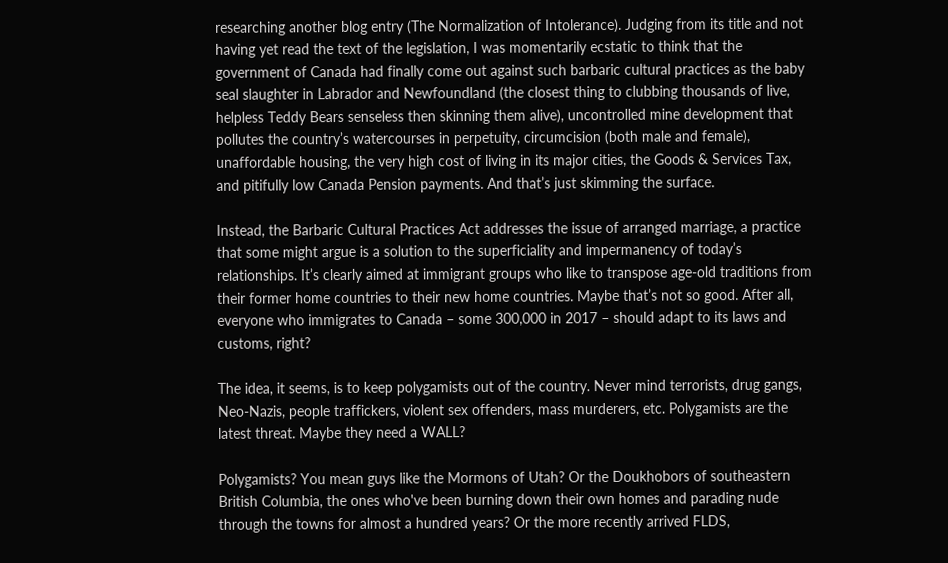researching another blog entry (The Normalization of Intolerance). Judging from its title and not having yet read the text of the legislation, I was momentarily ecstatic to think that the government of Canada had finally come out against such barbaric cultural practices as the baby seal slaughter in Labrador and Newfoundland (the closest thing to clubbing thousands of live, helpless Teddy Bears senseless then skinning them alive), uncontrolled mine development that pollutes the country’s watercourses in perpetuity, circumcision (both male and female), unaffordable housing, the very high cost of living in its major cities, the Goods & Services Tax, and pitifully low Canada Pension payments. And that’s just skimming the surface.

Instead, the Barbaric Cultural Practices Act addresses the issue of arranged marriage, a practice that some might argue is a solution to the superficiality and impermanency of today’s relationships. It’s clearly aimed at immigrant groups who like to transpose age-old traditions from their former home countries to their new home countries. Maybe that’s not so good. After all, everyone who immigrates to Canada – some 300,000 in 2017 – should adapt to its laws and customs, right?

The idea, it seems, is to keep polygamists out of the country. Never mind terrorists, drug gangs, Neo-Nazis, people traffickers, violent sex offenders, mass murderers, etc. Polygamists are the latest threat. Maybe they need a WALL?

Polygamists? You mean guys like the Mormons of Utah? Or the Doukhobors of southeastern British Columbia, the ones who've been burning down their own homes and parading nude through the towns for almost a hundred years? Or the more recently arrived FLDS,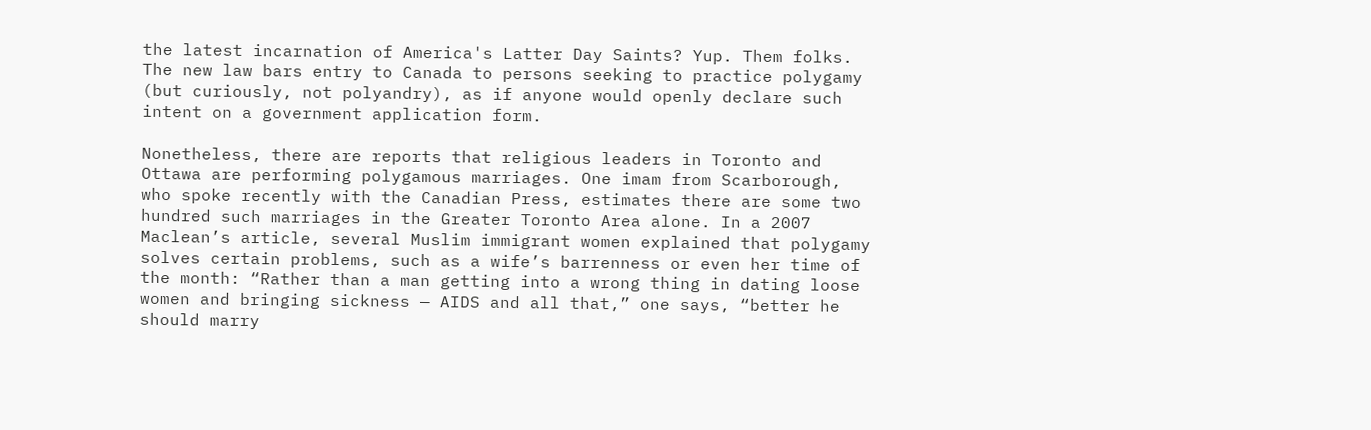the latest incarnation of America's Latter Day Saints? Yup. Them folks. The new law bars entry to Canada to persons seeking to practice polygamy (but curiously, not polyandry), as if anyone would openly declare such intent on a government application form.

Nonetheless, there are reports that religious leaders in Toronto and Ottawa are performing polygamous marriages. One imam from Scarborough, who spoke recently with the Canadian Press, estimates there are some two hundred such marriages in the Greater Toronto Area alone. In a 2007 Maclean’s article, several Muslim immigrant women explained that polygamy solves certain problems, such as a wife’s barrenness or even her time of the month: “Rather than a man getting into a wrong thing in dating loose women and bringing sickness — AIDS and all that,” one says, “better he should marry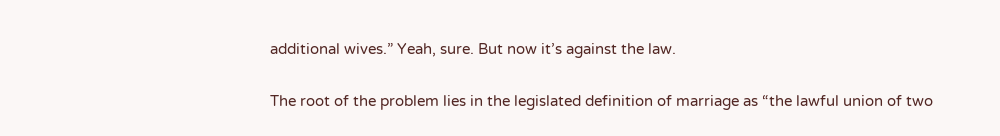additional wives.” Yeah, sure. But now it’s against the law.

The root of the problem lies in the legislated definition of marriage as “the lawful union of two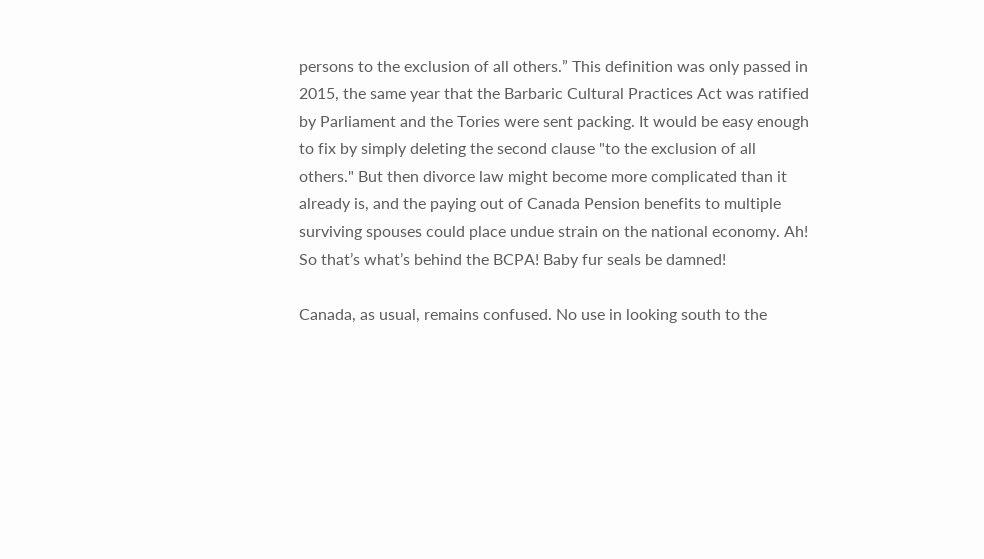persons to the exclusion of all others.” This definition was only passed in 2015, the same year that the Barbaric Cultural Practices Act was ratified by Parliament and the Tories were sent packing. It would be easy enough to fix by simply deleting the second clause "to the exclusion of all others." But then divorce law might become more complicated than it already is, and the paying out of Canada Pension benefits to multiple surviving spouses could place undue strain on the national economy. Ah! So that’s what’s behind the BCPA! Baby fur seals be damned!

Canada, as usual, remains confused. No use in looking south to the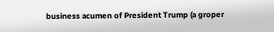business acumen of President Trump (a groper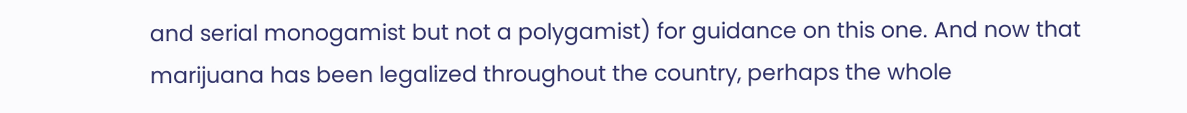and serial monogamist but not a polygamist) for guidance on this one. And now that marijuana has been legalized throughout the country, perhaps the whole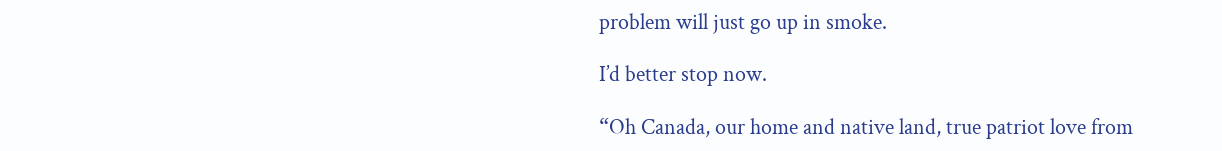problem will just go up in smoke.

I’d better stop now.

“Oh Canada, our home and native land, true patriot love from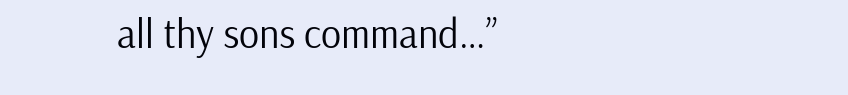all thy sons command…”